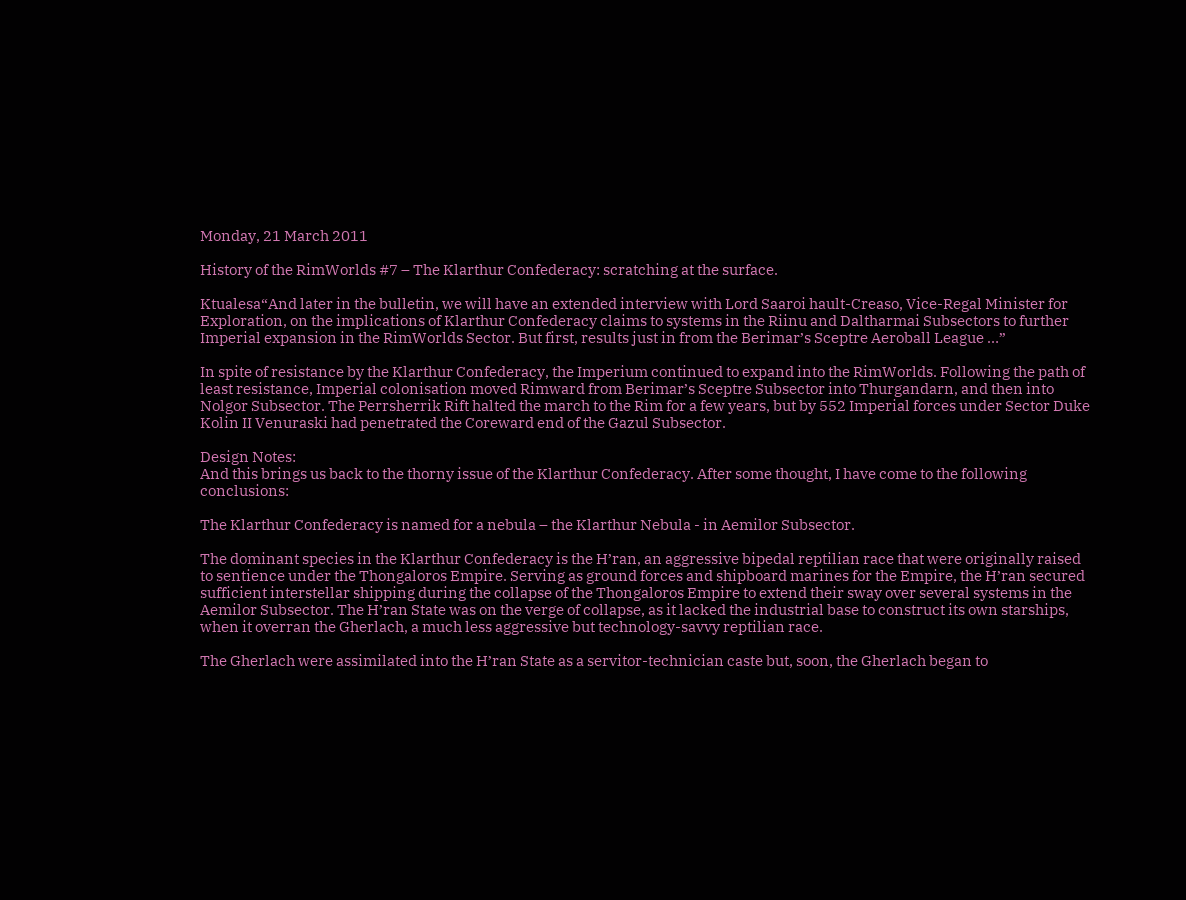Monday, 21 March 2011

History of the RimWorlds #7 – The Klarthur Confederacy: scratching at the surface.

Ktualesa“And later in the bulletin, we will have an extended interview with Lord Saaroi hault-Creaso, Vice-Regal Minister for Exploration, on the implications of Klarthur Confederacy claims to systems in the Riinu and Daltharmai Subsectors to further Imperial expansion in the RimWorlds Sector. But first, results just in from the Berimar’s Sceptre Aeroball League …”

In spite of resistance by the Klarthur Confederacy, the Imperium continued to expand into the RimWorlds. Following the path of least resistance, Imperial colonisation moved Rimward from Berimar’s Sceptre Subsector into Thurgandarn, and then into Nolgor Subsector. The Perrsherrik Rift halted the march to the Rim for a few years, but by 552 Imperial forces under Sector Duke Kolin II Venuraski had penetrated the Coreward end of the Gazul Subsector.

Design Notes:
And this brings us back to the thorny issue of the Klarthur Confederacy. After some thought, I have come to the following conclusions:

The Klarthur Confederacy is named for a nebula – the Klarthur Nebula - in Aemilor Subsector.

The dominant species in the Klarthur Confederacy is the H’ran, an aggressive bipedal reptilian race that were originally raised to sentience under the Thongaloros Empire. Serving as ground forces and shipboard marines for the Empire, the H’ran secured sufficient interstellar shipping during the collapse of the Thongaloros Empire to extend their sway over several systems in the Aemilor Subsector. The H’ran State was on the verge of collapse, as it lacked the industrial base to construct its own starships, when it overran the Gherlach, a much less aggressive but technology-savvy reptilian race.

The Gherlach were assimilated into the H’ran State as a servitor-technician caste but, soon, the Gherlach began to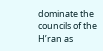dominate the councils of the H’ran as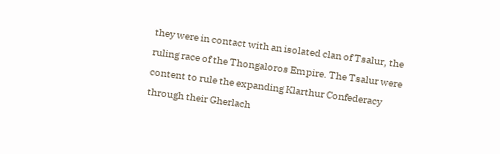they were in contact with an isolated clan of Tsalur, the ruling race of the Thongaloros Empire. The Tsalur were content to rule the expanding Klarthur Confederacy through their Gherlach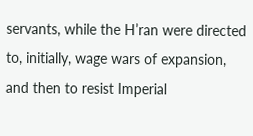servants, while the H’ran were directed to, initially, wage wars of expansion, and then to resist Imperial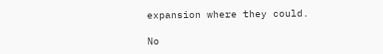expansion where they could.

No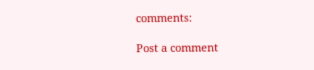comments:

Post a comment